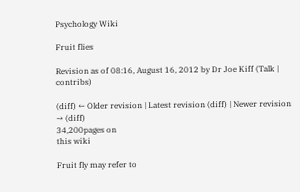Psychology Wiki

Fruit flies

Revision as of 08:16, August 16, 2012 by Dr Joe Kiff (Talk | contribs)

(diff) ← Older revision | Latest revision (diff) | Newer revision → (diff)
34,200pages on
this wiki

Fruit fly may refer to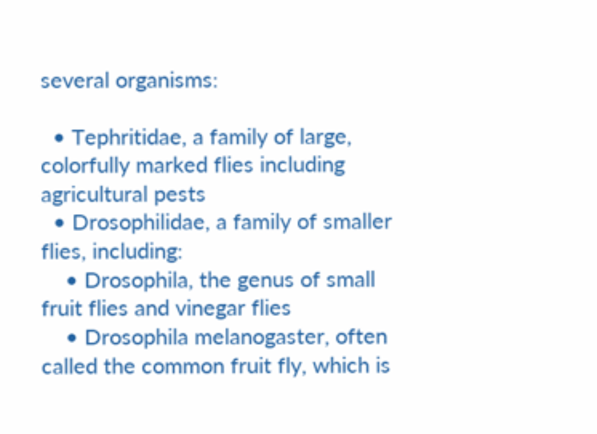several organisms:

  • Tephritidae, a family of large, colorfully marked flies including agricultural pests
  • Drosophilidae, a family of smaller flies, including:
    • Drosophila, the genus of small fruit flies and vinegar flies
    • Drosophila melanogaster, often called the common fruit fly, which is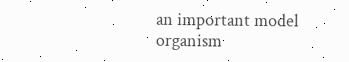an important model organism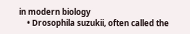in modern biology
    • Drosophila suzukii, often called the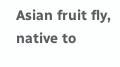Asian fruit fly, native to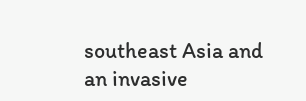southeast Asia and an invasive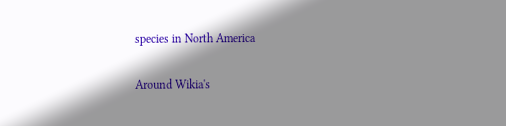species in North America

Around Wikia's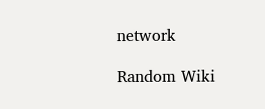network

Random Wiki